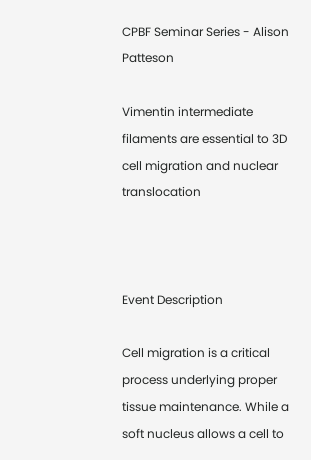CPBF Seminar Series - Alison Patteson

Vimentin intermediate filaments are essential to 3D cell migration and nuclear translocation



Event Description

Cell migration is a critical process underlying proper tissue maintenance. While a soft nucleus allows a cell to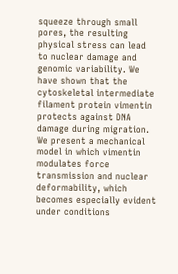squeeze through small pores, the resulting physical stress can lead to nuclear damage and genomic variability. We have shown that the cytoskeletal intermediate filament protein vimentin protects against DNA damage during migration. We present a mechanical model in which vimentin modulates force transmission and nuclear deformability, which becomes especially evident under conditions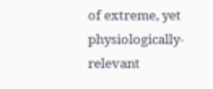of extreme, yet physiologically-relevant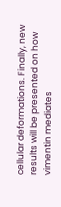cellular deformations. Finally, new results will be presented on how vimentin mediates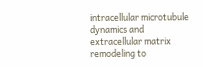intracellular microtubule dynamics and extracellular matrix remodeling to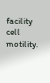facility cell motility.